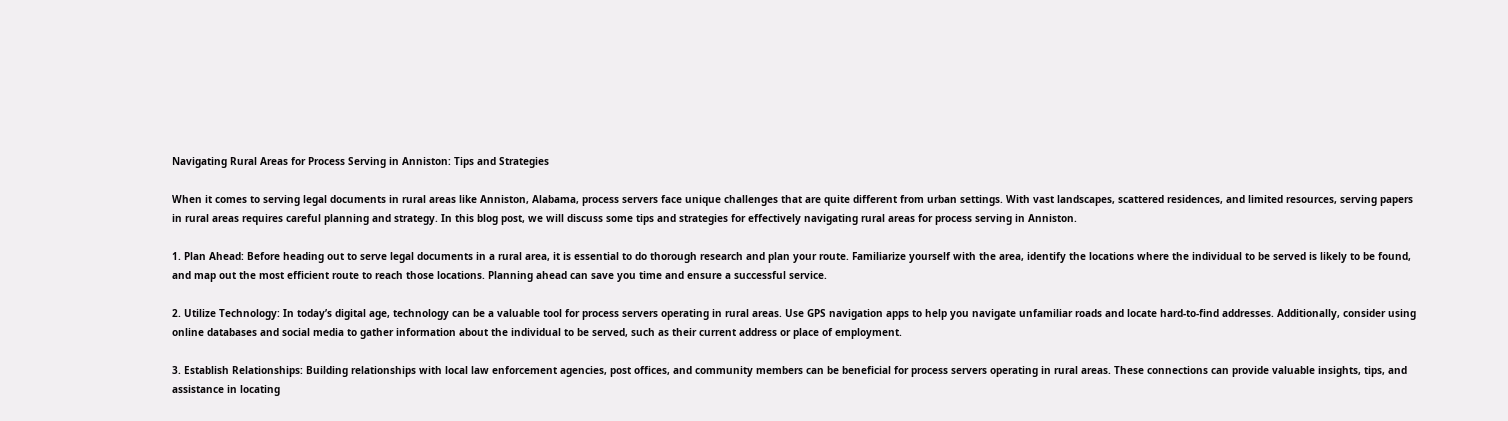Navigating Rural Areas for Process Serving in Anniston: Tips and Strategies

When it comes to serving legal documents in rural areas like Anniston, Alabama, process servers face unique challenges that are quite different from urban settings. With vast landscapes, scattered residences, and limited resources, serving papers in rural areas requires careful planning and strategy. In this blog post, we will discuss some tips and strategies for effectively navigating rural areas for process serving in Anniston.

1. Plan Ahead: Before heading out to serve legal documents in a rural area, it is essential to do thorough research and plan your route. Familiarize yourself with the area, identify the locations where the individual to be served is likely to be found, and map out the most efficient route to reach those locations. Planning ahead can save you time and ensure a successful service.

2. Utilize Technology: In today’s digital age, technology can be a valuable tool for process servers operating in rural areas. Use GPS navigation apps to help you navigate unfamiliar roads and locate hard-to-find addresses. Additionally, consider using online databases and social media to gather information about the individual to be served, such as their current address or place of employment.

3. Establish Relationships: Building relationships with local law enforcement agencies, post offices, and community members can be beneficial for process servers operating in rural areas. These connections can provide valuable insights, tips, and assistance in locating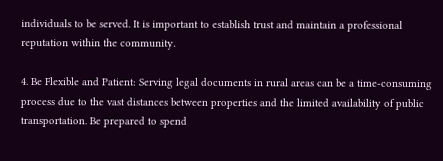individuals to be served. It is important to establish trust and maintain a professional reputation within the community.

4. Be Flexible and Patient: Serving legal documents in rural areas can be a time-consuming process due to the vast distances between properties and the limited availability of public transportation. Be prepared to spend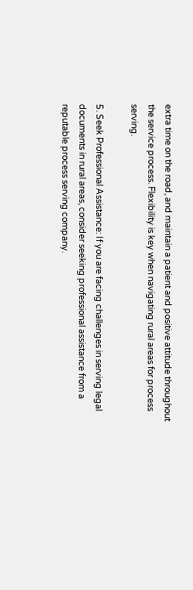extra time on the road, and maintain a patient and positive attitude throughout the service process. Flexibility is key when navigating rural areas for process serving.

5. Seek Professional Assistance: If you are facing challenges in serving legal documents in rural areas, consider seeking professional assistance from a reputable process serving company.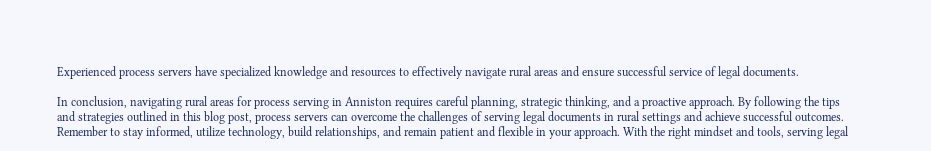Experienced process servers have specialized knowledge and resources to effectively navigate rural areas and ensure successful service of legal documents.

In conclusion, navigating rural areas for process serving in Anniston requires careful planning, strategic thinking, and a proactive approach. By following the tips and strategies outlined in this blog post, process servers can overcome the challenges of serving legal documents in rural settings and achieve successful outcomes. Remember to stay informed, utilize technology, build relationships, and remain patient and flexible in your approach. With the right mindset and tools, serving legal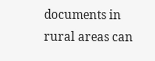documents in rural areas can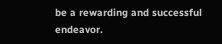be a rewarding and successful endeavor.